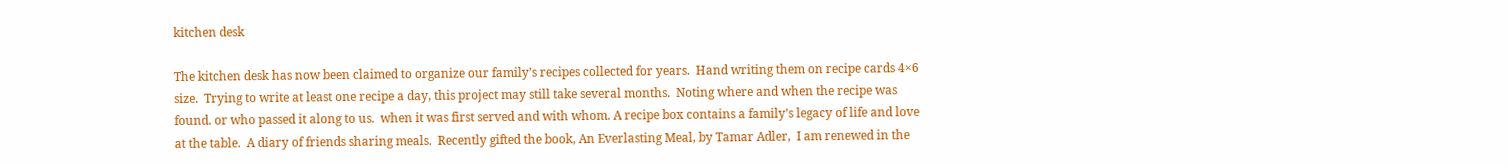kitchen desk

The kitchen desk has now been claimed to organize our family’s recipes collected for years.  Hand writing them on recipe cards 4×6 size.  Trying to write at least one recipe a day, this project may still take several months.  Noting where and when the recipe was found. or who passed it along to us.  when it was first served and with whom. A recipe box contains a family’s legacy of life and love at the table.  A diary of friends sharing meals.  Recently gifted the book, An Everlasting Meal, by Tamar Adler,  I am renewed in the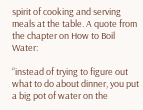spirit of cooking and serving meals at the table. A quote from the chapter on How to Boil Water:

“instead of trying to figure out what to do about dinner, you put a big pot of water on the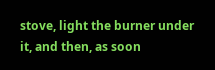stove, light the burner under it, and then, as soon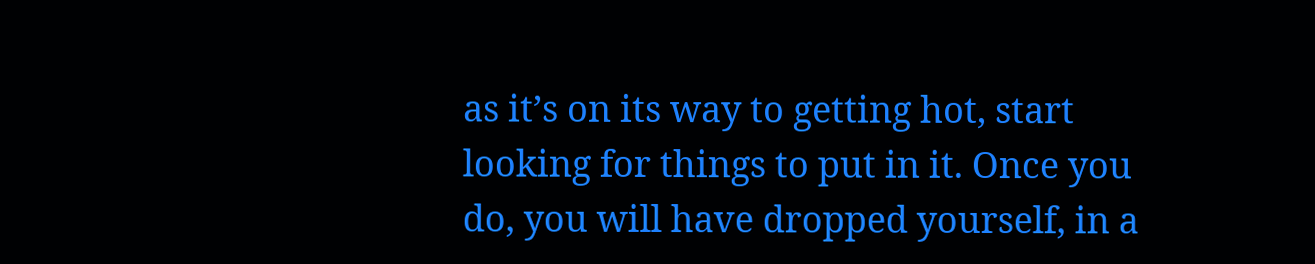as it’s on its way to getting hot, start looking for things to put in it. Once you do, you will have dropped yourself, in a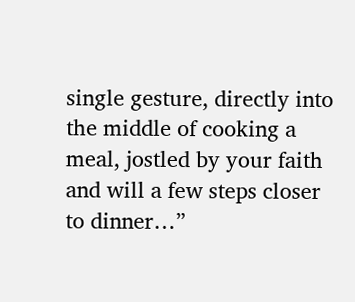single gesture, directly into the middle of cooking a meal, jostled by your faith and will a few steps closer to dinner…”